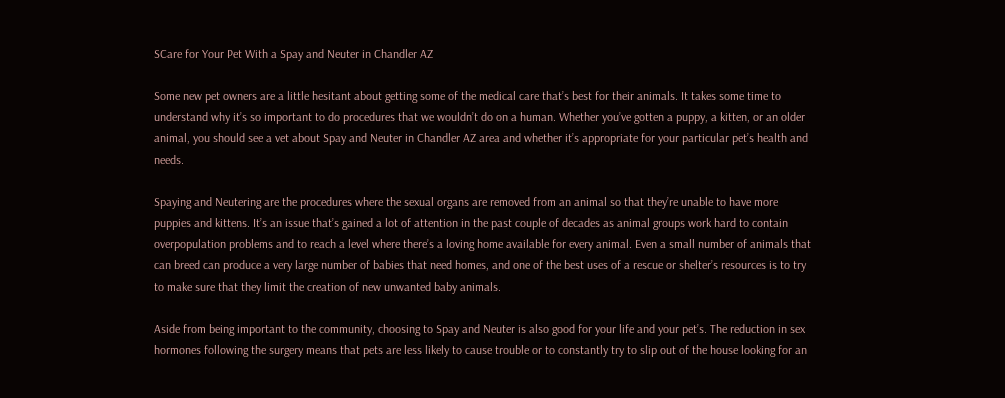SCare for Your Pet With a Spay and Neuter in Chandler AZ

Some new pet owners are a little hesitant about getting some of the medical care that’s best for their animals. It takes some time to understand why it’s so important to do procedures that we wouldn’t do on a human. Whether you’ve gotten a puppy, a kitten, or an older animal, you should see a vet about Spay and Neuter in Chandler AZ area and whether it’s appropriate for your particular pet’s health and needs.

Spaying and Neutering are the procedures where the sexual organs are removed from an animal so that they’re unable to have more puppies and kittens. It’s an issue that’s gained a lot of attention in the past couple of decades as animal groups work hard to contain overpopulation problems and to reach a level where there’s a loving home available for every animal. Even a small number of animals that can breed can produce a very large number of babies that need homes, and one of the best uses of a rescue or shelter’s resources is to try to make sure that they limit the creation of new unwanted baby animals.

Aside from being important to the community, choosing to Spay and Neuter is also good for your life and your pet’s. The reduction in sex hormones following the surgery means that pets are less likely to cause trouble or to constantly try to slip out of the house looking for an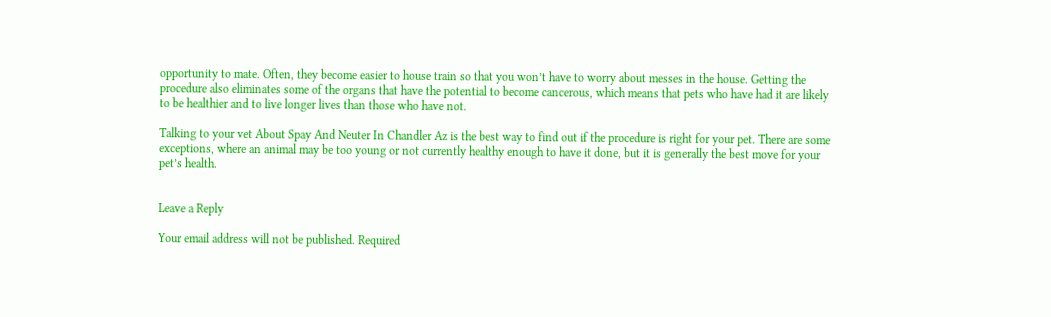opportunity to mate. Often, they become easier to house train so that you won’t have to worry about messes in the house. Getting the procedure also eliminates some of the organs that have the potential to become cancerous, which means that pets who have had it are likely to be healthier and to live longer lives than those who have not.

Talking to your vet About Spay And Neuter In Chandler Az is the best way to find out if the procedure is right for your pet. There are some exceptions, where an animal may be too young or not currently healthy enough to have it done, but it is generally the best move for your pet’s health.


Leave a Reply

Your email address will not be published. Required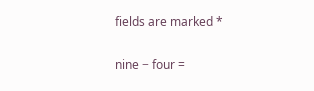fields are marked *

nine − four =